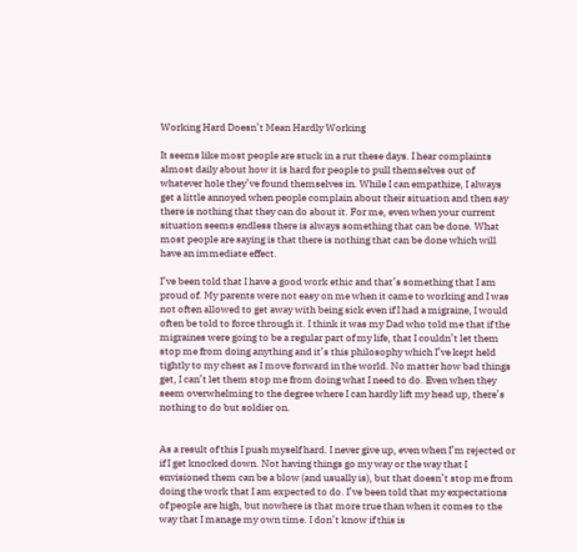Working Hard Doesn’t Mean Hardly Working

It seems like most people are stuck in a rut these days. I hear complaints almost daily about how it is hard for people to pull themselves out of whatever hole they’ve found themselves in. While I can empathize, I always get a little annoyed when people complain about their situation and then say there is nothing that they can do about it. For me, even when your current situation seems endless there is always something that can be done. What most people are saying is that there is nothing that can be done which will have an immediate effect.

I’ve been told that I have a good work ethic and that’s something that I am proud of. My parents were not easy on me when it came to working and I was not often allowed to get away with being sick even if I had a migraine, I would often be told to force through it. I think it was my Dad who told me that if the migraines were going to be a regular part of my life, that I couldn’t let them stop me from doing anything and it’s this philosophy which I’ve kept held tightly to my chest as I move forward in the world. No matter how bad things get, I can’t let them stop me from doing what I need to do. Even when they seem overwhelming to the degree where I can hardly lift my head up, there’s nothing to do but soldier on.


As a result of this I push myself hard. I never give up, even when I’m rejected or if I get knocked down. Not having things go my way or the way that I envisioned them can be a blow (and usually is), but that doesn’t stop me from doing the work that I am expected to do. I’ve been told that my expectations of people are high, but nowhere is that more true than when it comes to the way that I manage my own time. I don’t know if this is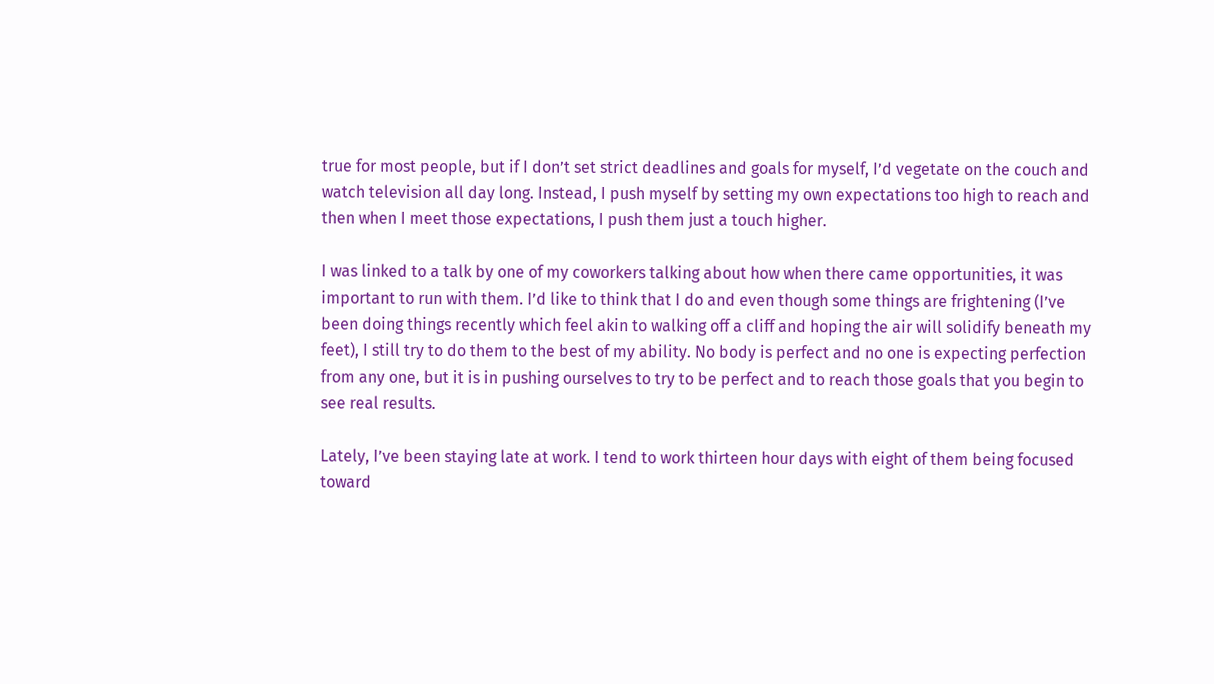true for most people, but if I don’t set strict deadlines and goals for myself, I’d vegetate on the couch and watch television all day long. Instead, I push myself by setting my own expectations too high to reach and then when I meet those expectations, I push them just a touch higher.

I was linked to a talk by one of my coworkers talking about how when there came opportunities, it was important to run with them. I’d like to think that I do and even though some things are frightening (I’ve been doing things recently which feel akin to walking off a cliff and hoping the air will solidify beneath my feet), I still try to do them to the best of my ability. No body is perfect and no one is expecting perfection from any one, but it is in pushing ourselves to try to be perfect and to reach those goals that you begin to see real results.

Lately, I’ve been staying late at work. I tend to work thirteen hour days with eight of them being focused toward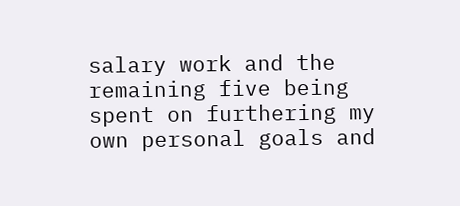salary work and the remaining five being spent on furthering my own personal goals and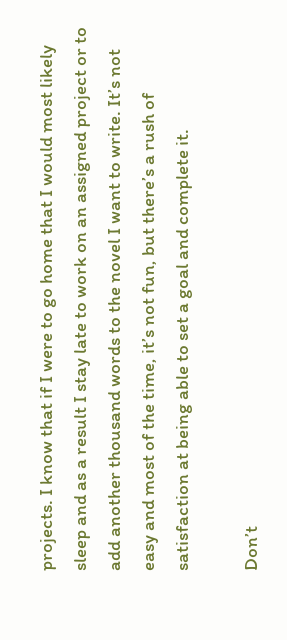projects. I know that if I were to go home that I would most likely sleep and as a result I stay late to work on an assigned project or to add another thousand words to the novel I want to write. It’s not easy and most of the time, it’s not fun, but there’s a rush of satisfaction at being able to set a goal and complete it.

Don’t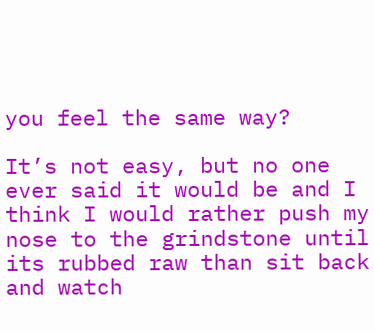you feel the same way?

It’s not easy, but no one ever said it would be and I think I would rather push my nose to the grindstone until its rubbed raw than sit back and watch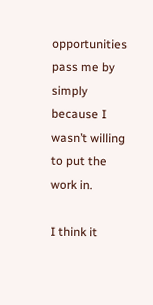opportunities pass me by simply because I wasn’t willing to put the work in.

I think it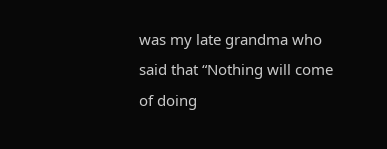was my late grandma who said that “Nothing will come of doing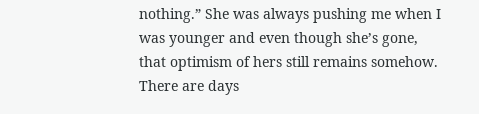nothing.” She was always pushing me when I was younger and even though she’s gone, that optimism of hers still remains somehow. There are days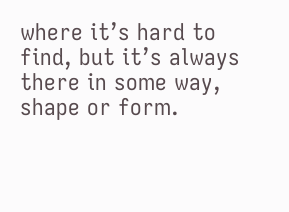where it’s hard to find, but it’s always there in some way, shape or form.